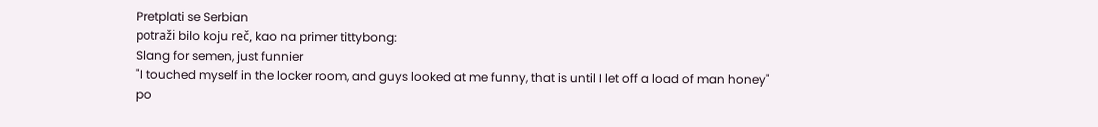Pretplati se Serbian
potraži bilo koju reč, kao na primer tittybong:
Slang for semen, just funnier
"I touched myself in the locker room, and guys looked at me funny, that is until I let off a load of man honey"
po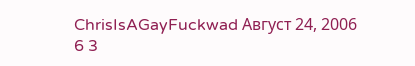ChrisIsAGayFuckwad Август 24, 2006
6 3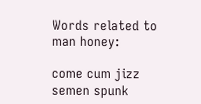Words related to man honey:

come cum jizz semen spunk